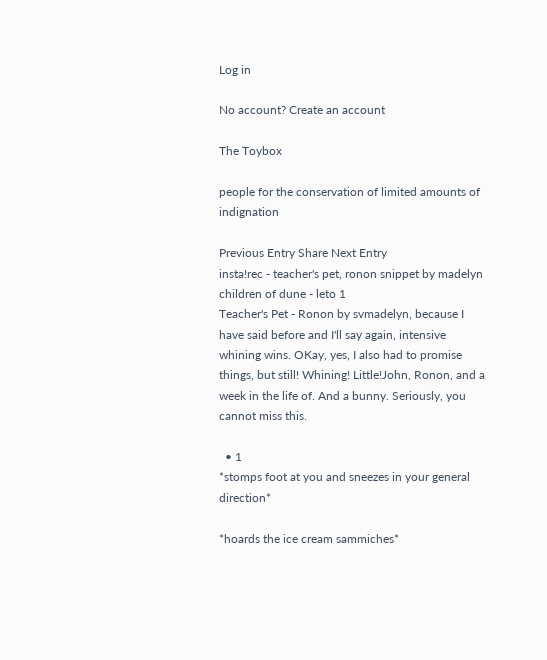Log in

No account? Create an account

The Toybox

people for the conservation of limited amounts of indignation

Previous Entry Share Next Entry
insta!rec - teacher's pet, ronon snippet by madelyn
children of dune - leto 1
Teacher's Pet - Ronon by svmadelyn, because I have said before and I'll say again, intensive whining wins. OKay, yes, I also had to promise things, but still! Whining! Little!John, Ronon, and a week in the life of. And a bunny. Seriously, you cannot miss this.

  • 1
*stomps foot at you and sneezes in your general direction*

*hoards the ice cream sammiches*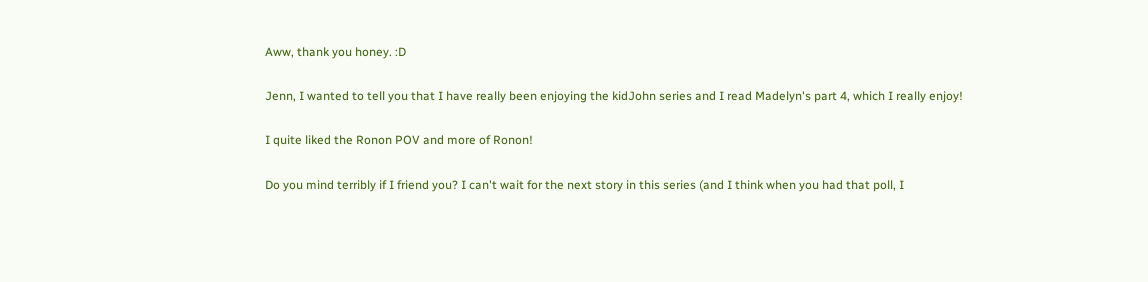Aww, thank you honey. :D

Jenn, I wanted to tell you that I have really been enjoying the kidJohn series and I read Madelyn's part 4, which I really enjoy!

I quite liked the Ronon POV and more of Ronon!

Do you mind terribly if I friend you? I can't wait for the next story in this series (and I think when you had that poll, I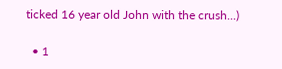ticked 16 year old John with the crush...)

  • 1